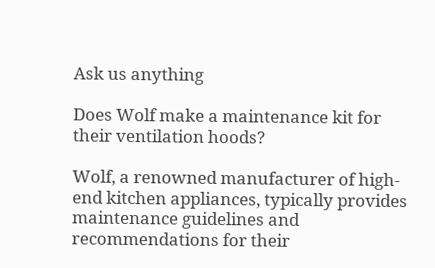Ask us anything

Does Wolf make a maintenance kit for their ventilation hoods?

Wolf, a renowned manufacturer of high-end kitchen appliances, typically provides maintenance guidelines and recommendations for their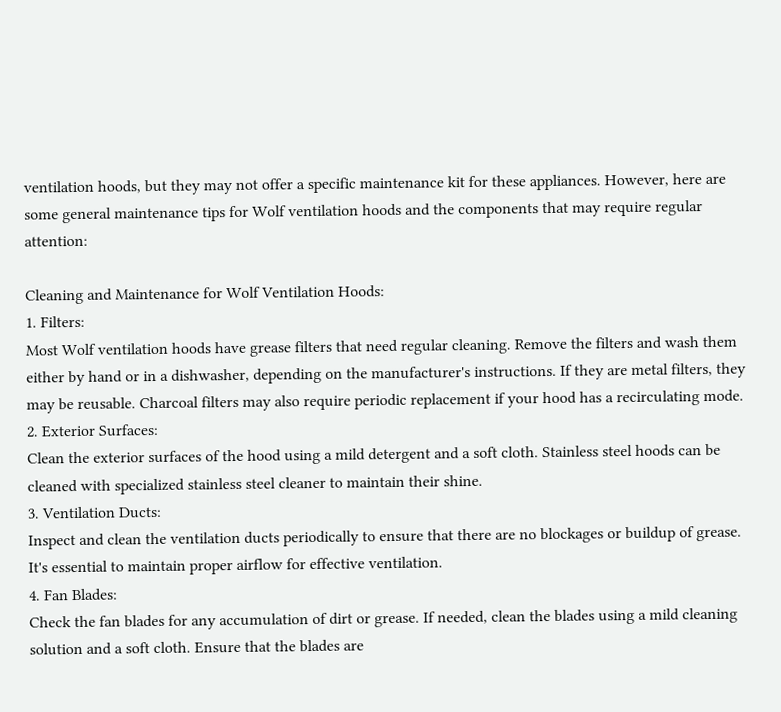ventilation hoods, but they may not offer a specific maintenance kit for these appliances. However, here are some general maintenance tips for Wolf ventilation hoods and the components that may require regular attention:

Cleaning and Maintenance for Wolf Ventilation Hoods:
1. Filters:
Most Wolf ventilation hoods have grease filters that need regular cleaning. Remove the filters and wash them either by hand or in a dishwasher, depending on the manufacturer's instructions. If they are metal filters, they may be reusable. Charcoal filters may also require periodic replacement if your hood has a recirculating mode.
2. Exterior Surfaces:
Clean the exterior surfaces of the hood using a mild detergent and a soft cloth. Stainless steel hoods can be cleaned with specialized stainless steel cleaner to maintain their shine.
3. Ventilation Ducts:
Inspect and clean the ventilation ducts periodically to ensure that there are no blockages or buildup of grease. It's essential to maintain proper airflow for effective ventilation.
4. Fan Blades:
Check the fan blades for any accumulation of dirt or grease. If needed, clean the blades using a mild cleaning solution and a soft cloth. Ensure that the blades are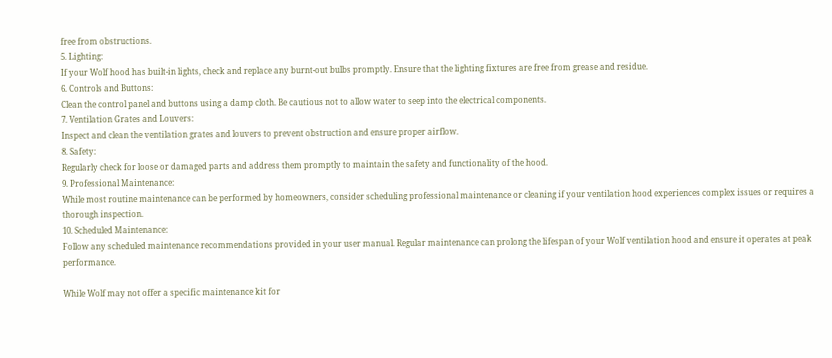free from obstructions.
5. Lighting:
If your Wolf hood has built-in lights, check and replace any burnt-out bulbs promptly. Ensure that the lighting fixtures are free from grease and residue.
6. Controls and Buttons:
Clean the control panel and buttons using a damp cloth. Be cautious not to allow water to seep into the electrical components.
7. Ventilation Grates and Louvers:
Inspect and clean the ventilation grates and louvers to prevent obstruction and ensure proper airflow.
8. Safety:
Regularly check for loose or damaged parts and address them promptly to maintain the safety and functionality of the hood.
9. Professional Maintenance:
While most routine maintenance can be performed by homeowners, consider scheduling professional maintenance or cleaning if your ventilation hood experiences complex issues or requires a thorough inspection.
10. Scheduled Maintenance:
Follow any scheduled maintenance recommendations provided in your user manual. Regular maintenance can prolong the lifespan of your Wolf ventilation hood and ensure it operates at peak performance.

While Wolf may not offer a specific maintenance kit for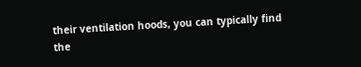their ventilation hoods, you can typically find the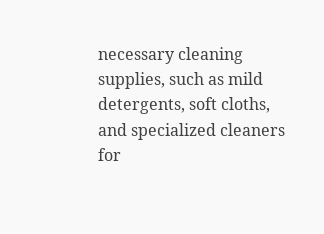necessary cleaning supplies, such as mild detergents, soft cloths, and specialized cleaners for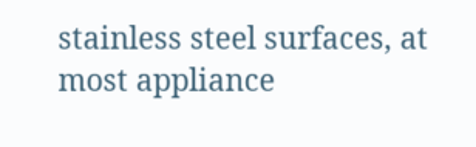stainless steel surfaces, at most appliance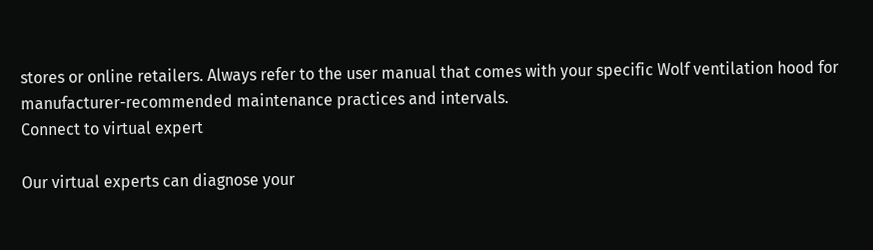stores or online retailers. Always refer to the user manual that comes with your specific Wolf ventilation hood for manufacturer-recommended maintenance practices and intervals.
Connect to virtual expert

Our virtual experts can diagnose your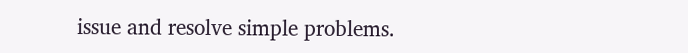issue and resolve simple problems.